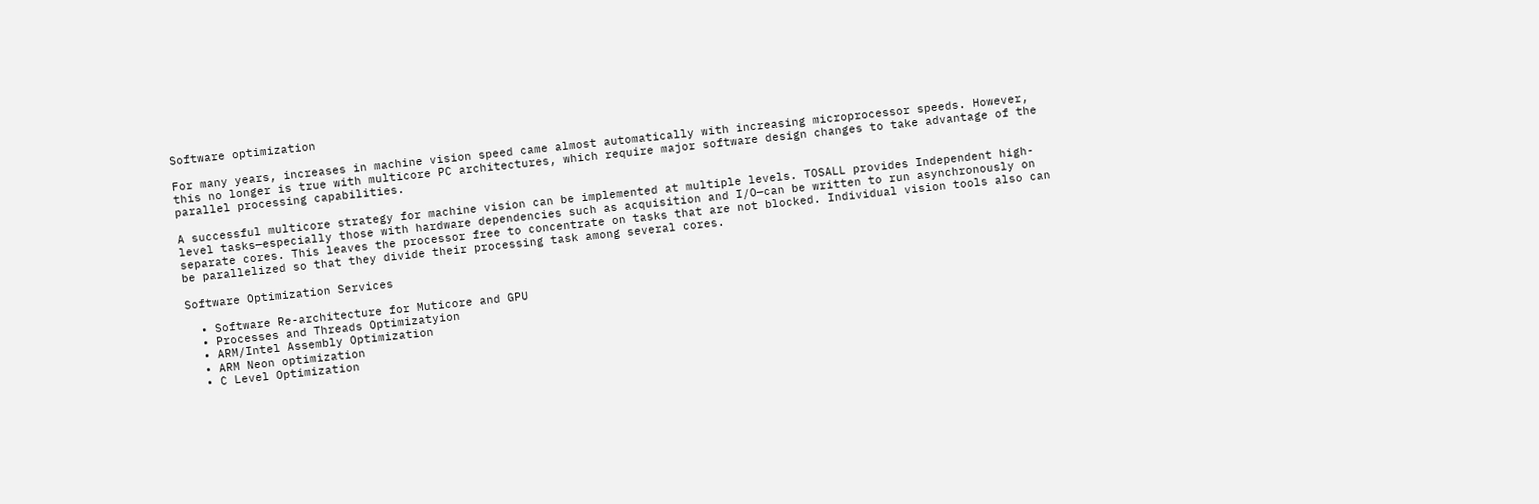Software optimization

For many years, increases in machine vision speed came almost automatically with increasing microprocessor speeds. However, this no longer is true with multicore PC architectures, which require major software design changes to take advantage of the parallel processing capabilities.

A successful multicore strategy for machine vision can be implemented at multiple levels. TOSALL provides Independent high-level tasks—especially those with hardware dependencies such as acquisition and I/O—can be written to run asynchronously on separate cores. This leaves the processor free to concentrate on tasks that are not blocked. Individual vision tools also can be parallelized so that they divide their processing task among several cores.

Software Optimization Services

  • Software Re-architecture for Muticore and GPU
  • Processes and Threads Optimizatyion
  • ARM/Intel Assembly Optimization
  • ARM Neon optimization
  • C Level Optimization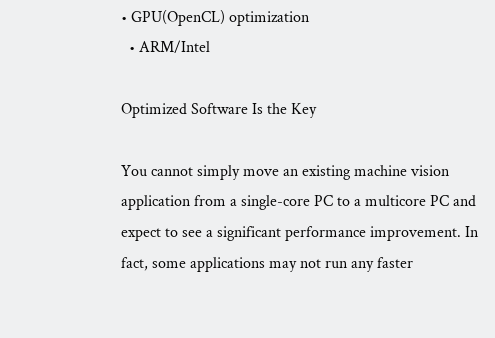• GPU(OpenCL) optimization
  • ARM/Intel

Optimized Software Is the Key

You cannot simply move an existing machine vision application from a single-core PC to a multicore PC and expect to see a significant performance improvement. In fact, some applications may not run any faster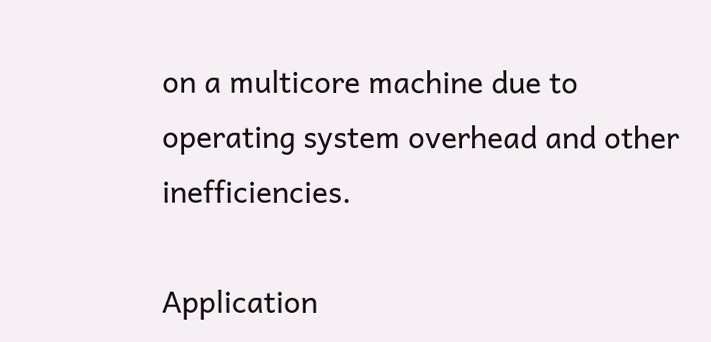on a multicore machine due to operating system overhead and other inefficiencies.

Application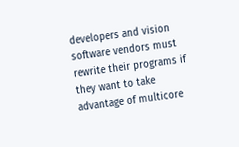developers and vision software vendors must rewrite their programs if they want to take advantage of multicore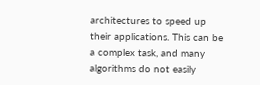architectures to speed up their applications. This can be a complex task, and many algorithms do not easily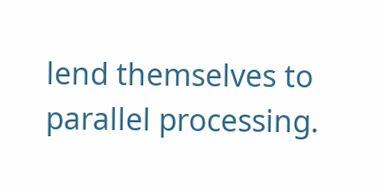lend themselves to parallel processing.